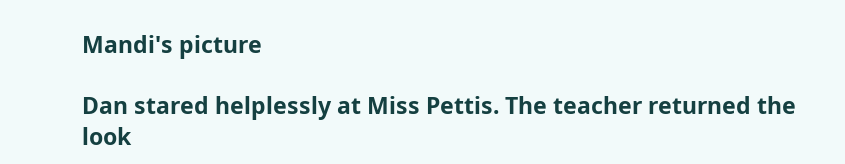Mandi's picture

Dan stared helplessly at Miss Pettis. The teacher returned the look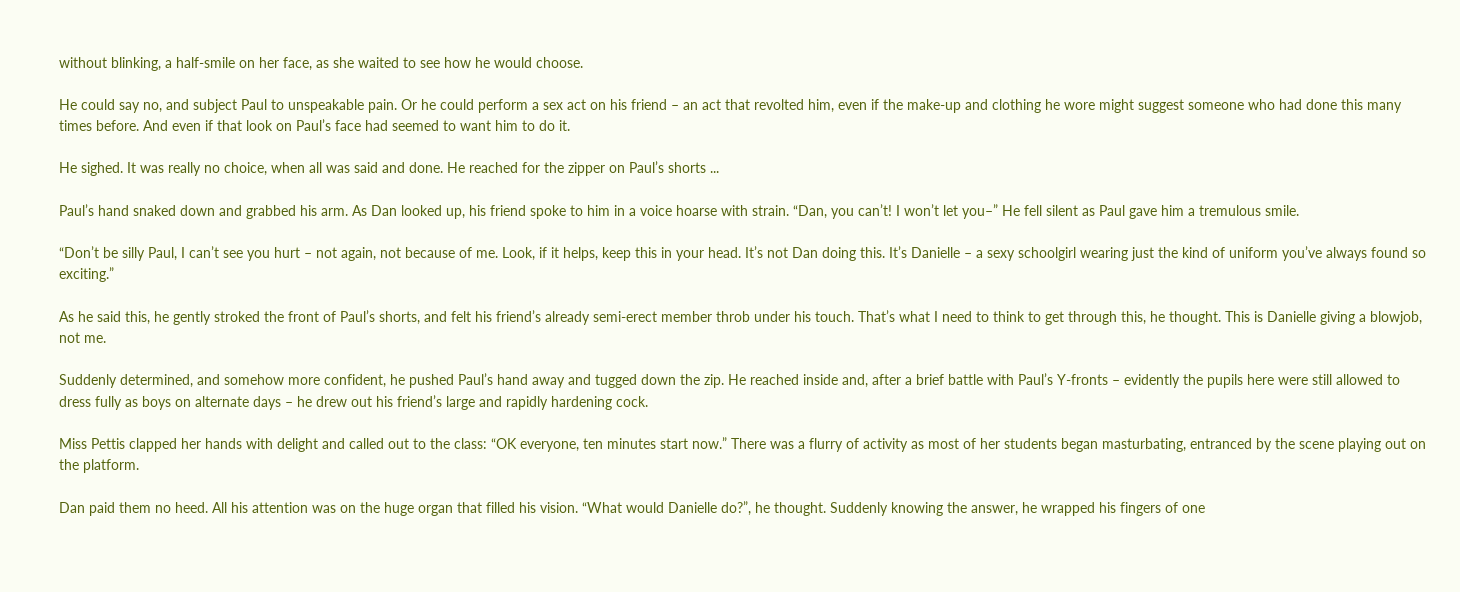without blinking, a half-smile on her face, as she waited to see how he would choose.

He could say no, and subject Paul to unspeakable pain. Or he could perform a sex act on his friend – an act that revolted him, even if the make-up and clothing he wore might suggest someone who had done this many times before. And even if that look on Paul’s face had seemed to want him to do it.

He sighed. It was really no choice, when all was said and done. He reached for the zipper on Paul’s shorts ...

Paul’s hand snaked down and grabbed his arm. As Dan looked up, his friend spoke to him in a voice hoarse with strain. “Dan, you can’t! I won’t let you–” He fell silent as Paul gave him a tremulous smile.

“Don’t be silly Paul, I can’t see you hurt – not again, not because of me. Look, if it helps, keep this in your head. It’s not Dan doing this. It’s Danielle – a sexy schoolgirl wearing just the kind of uniform you’ve always found so exciting.”

As he said this, he gently stroked the front of Paul’s shorts, and felt his friend’s already semi-erect member throb under his touch. That’s what I need to think to get through this, he thought. This is Danielle giving a blowjob, not me.

Suddenly determined, and somehow more confident, he pushed Paul’s hand away and tugged down the zip. He reached inside and, after a brief battle with Paul’s Y-fronts – evidently the pupils here were still allowed to dress fully as boys on alternate days – he drew out his friend’s large and rapidly hardening cock.

Miss Pettis clapped her hands with delight and called out to the class: “OK everyone, ten minutes start now.” There was a flurry of activity as most of her students began masturbating, entranced by the scene playing out on the platform.

Dan paid them no heed. All his attention was on the huge organ that filled his vision. “What would Danielle do?”, he thought. Suddenly knowing the answer, he wrapped his fingers of one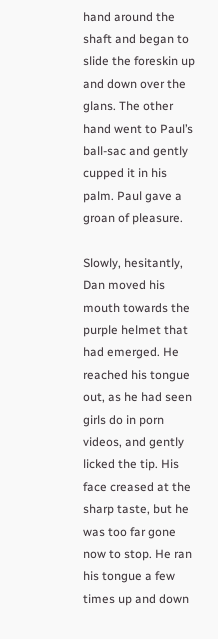hand around the shaft and began to slide the foreskin up and down over the glans. The other hand went to Paul’s ball-sac and gently cupped it in his palm. Paul gave a groan of pleasure.

Slowly, hesitantly, Dan moved his mouth towards the purple helmet that had emerged. He reached his tongue out, as he had seen girls do in porn videos, and gently licked the tip. His face creased at the sharp taste, but he was too far gone now to stop. He ran his tongue a few times up and down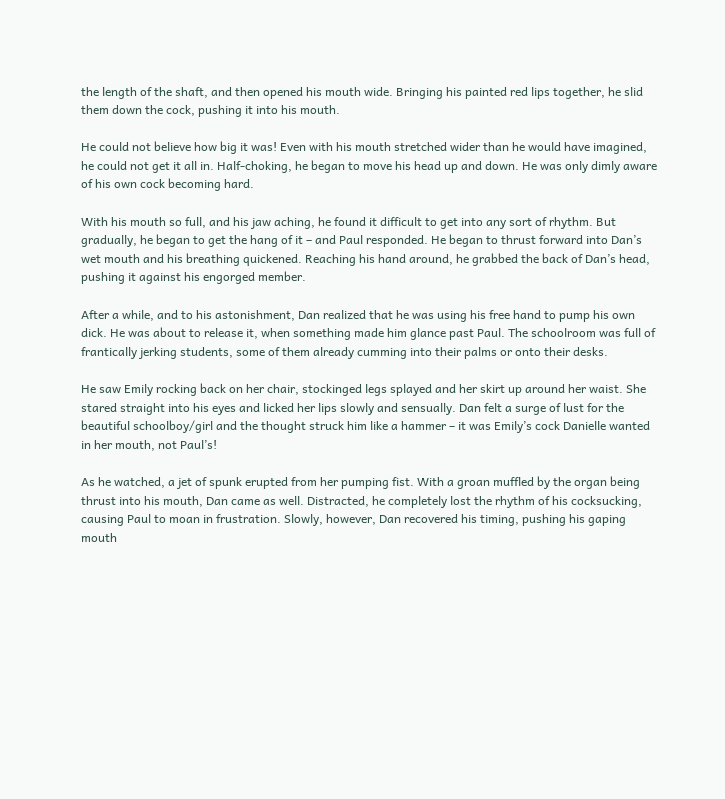the length of the shaft, and then opened his mouth wide. Bringing his painted red lips together, he slid them down the cock, pushing it into his mouth.

He could not believe how big it was! Even with his mouth stretched wider than he would have imagined, he could not get it all in. Half-choking, he began to move his head up and down. He was only dimly aware of his own cock becoming hard.

With his mouth so full, and his jaw aching, he found it difficult to get into any sort of rhythm. But gradually, he began to get the hang of it – and Paul responded. He began to thrust forward into Dan’s wet mouth and his breathing quickened. Reaching his hand around, he grabbed the back of Dan’s head, pushing it against his engorged member.

After a while, and to his astonishment, Dan realized that he was using his free hand to pump his own dick. He was about to release it, when something made him glance past Paul. The schoolroom was full of frantically jerking students, some of them already cumming into their palms or onto their desks.

He saw Emily rocking back on her chair, stockinged legs splayed and her skirt up around her waist. She stared straight into his eyes and licked her lips slowly and sensually. Dan felt a surge of lust for the beautiful schoolboy/girl and the thought struck him like a hammer – it was Emily’s cock Danielle wanted in her mouth, not Paul’s!

As he watched, a jet of spunk erupted from her pumping fist. With a groan muffled by the organ being thrust into his mouth, Dan came as well. Distracted, he completely lost the rhythm of his cocksucking, causing Paul to moan in frustration. Slowly, however, Dan recovered his timing, pushing his gaping mouth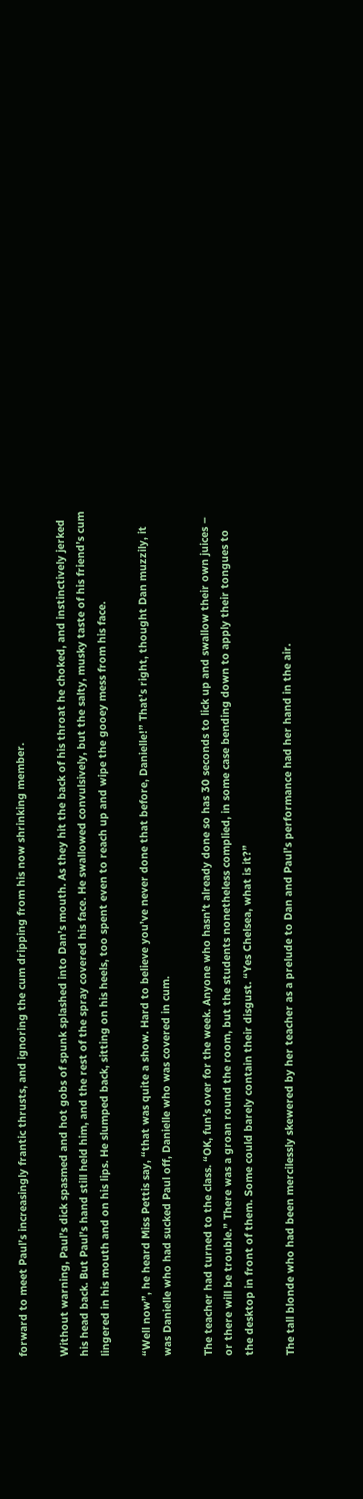forward to meet Paul’s increasingly frantic thrusts, and ignoring the cum dripping from his now shrinking member.

Without warning, Paul’s dick spasmed and hot gobs of spunk splashed into Dan’s mouth. As they hit the back of his throat he choked, and instinctively jerked his head back. But Paul’s hand still held him, and the rest of the spray covered his face. He swallowed convulsively, but the salty, musky taste of his friend’s cum lingered in his mouth and on his lips. He slumped back, sitting on his heels, too spent even to reach up and wipe the gooey mess from his face.

“Well now”, he heard Miss Pettis say, “that was quite a show. Hard to believe you’ve never done that before, Danielle!” That’s right, thought Dan muzzily, it was Danielle who had sucked Paul off, Danielle who was covered in cum.

The teacher had turned to the class. “OK, fun’s over for the week. Anyone who hasn’t already done so has 30 seconds to lick up and swallow their own juices – or there will be trouble.” There was a groan round the room, but the students nonetheless complied, in some case bending down to apply their tongues to the desktop in front of them. Some could barely contain their disgust. “Yes Chelsea, what is it?”

The tall blonde who had been mercilessly skewered by her teacher as a prelude to Dan and Paul’s performance had her hand in the air.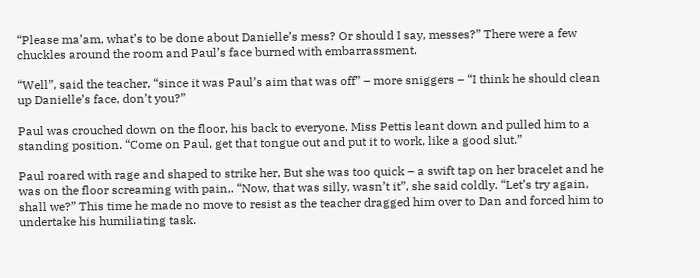“Please ma’am, what’s to be done about Danielle’s mess? Or should I say, messes?” There were a few chuckles around the room and Paul’s face burned with embarrassment.

“Well”, said the teacher, “since it was Paul’s aim that was off” – more sniggers – “I think he should clean up Danielle’s face, don’t you?”

Paul was crouched down on the floor, his back to everyone. Miss Pettis leant down and pulled him to a standing position. “Come on Paul, get that tongue out and put it to work, like a good slut.”

Paul roared with rage and shaped to strike her, But she was too quick – a swift tap on her bracelet and he was on the floor screaming with pain,. “Now, that was silly, wasn’t it”, she said coldly. “Let’s try again, shall we?” This time he made no move to resist as the teacher dragged him over to Dan and forced him to undertake his humiliating task.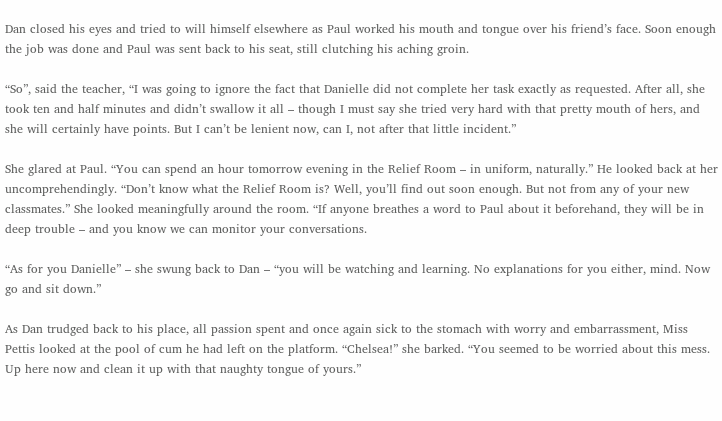Dan closed his eyes and tried to will himself elsewhere as Paul worked his mouth and tongue over his friend’s face. Soon enough the job was done and Paul was sent back to his seat, still clutching his aching groin.

“So”, said the teacher, “I was going to ignore the fact that Danielle did not complete her task exactly as requested. After all, she took ten and half minutes and didn’t swallow it all – though I must say she tried very hard with that pretty mouth of hers, and she will certainly have points. But I can’t be lenient now, can I, not after that little incident.”

She glared at Paul. “You can spend an hour tomorrow evening in the Relief Room – in uniform, naturally.” He looked back at her uncomprehendingly. “Don’t know what the Relief Room is? Well, you’ll find out soon enough. But not from any of your new classmates.” She looked meaningfully around the room. “If anyone breathes a word to Paul about it beforehand, they will be in deep trouble – and you know we can monitor your conversations.

“As for you Danielle” – she swung back to Dan – “you will be watching and learning. No explanations for you either, mind. Now go and sit down.”

As Dan trudged back to his place, all passion spent and once again sick to the stomach with worry and embarrassment, Miss Pettis looked at the pool of cum he had left on the platform. “Chelsea!” she barked. “You seemed to be worried about this mess. Up here now and clean it up with that naughty tongue of yours.”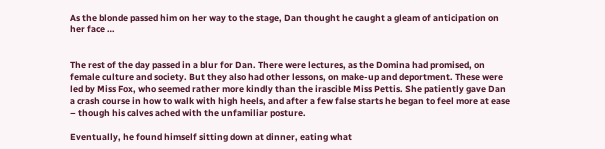As the blonde passed him on her way to the stage, Dan thought he caught a gleam of anticipation on her face …


The rest of the day passed in a blur for Dan. There were lectures, as the Domina had promised, on female culture and society. But they also had other lessons, on make-up and deportment. These were led by Miss Fox, who seemed rather more kindly than the irascible Miss Pettis. She patiently gave Dan a crash course in how to walk with high heels, and after a few false starts he began to feel more at ease – though his calves ached with the unfamiliar posture.

Eventually, he found himself sitting down at dinner, eating what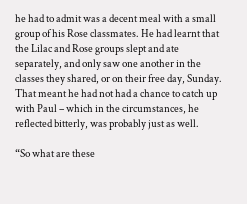he had to admit was a decent meal with a small group of his Rose classmates. He had learnt that the Lilac and Rose groups slept and ate separately, and only saw one another in the classes they shared, or on their free day, Sunday. That meant he had not had a chance to catch up with Paul – which in the circumstances, he reflected bitterly, was probably just as well.

“So what are these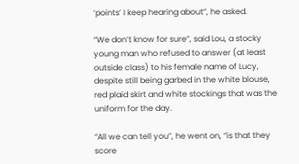‘points’ I keep hearing about”, he asked.

“We don’t know for sure”, said Lou, a stocky young man who refused to answer (at least outside class) to his female name of Lucy, despite still being garbed in the white blouse, red plaid skirt and white stockings that was the uniform for the day.

“All we can tell you”, he went on, “is that they score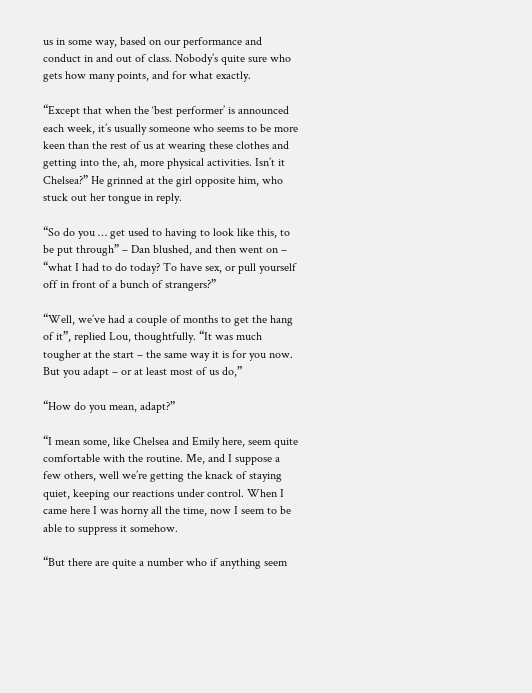us in some way, based on our performance and conduct in and out of class. Nobody’s quite sure who gets how many points, and for what exactly.

“Except that when the ‘best performer’ is announced each week, it’s usually someone who seems to be more keen than the rest of us at wearing these clothes and getting into the, ah, more physical activities. Isn’t it Chelsea?” He grinned at the girl opposite him, who stuck out her tongue in reply.

“So do you … get used to having to look like this, to be put through” – Dan blushed, and then went on – “what I had to do today? To have sex, or pull yourself off in front of a bunch of strangers?”

“Well, we’ve had a couple of months to get the hang of it”, replied Lou, thoughtfully. “It was much tougher at the start – the same way it is for you now. But you adapt – or at least most of us do,”

“How do you mean, adapt?”

“I mean some, like Chelsea and Emily here, seem quite comfortable with the routine. Me, and I suppose a few others, well we’re getting the knack of staying quiet, keeping our reactions under control. When I came here I was horny all the time, now I seem to be able to suppress it somehow.

“But there are quite a number who if anything seem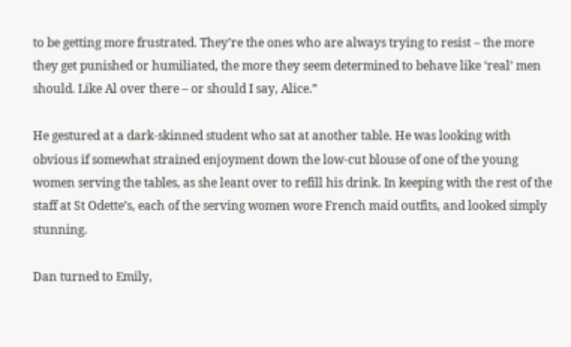to be getting more frustrated. They’re the ones who are always trying to resist – the more they get punished or humiliated, the more they seem determined to behave like ‘real’ men should. Like Al over there – or should I say, Alice.”

He gestured at a dark-skinned student who sat at another table. He was looking with obvious if somewhat strained enjoyment down the low-cut blouse of one of the young women serving the tables, as she leant over to refill his drink. In keeping with the rest of the staff at St Odette’s, each of the serving women wore French maid outfits, and looked simply stunning.

Dan turned to Emily,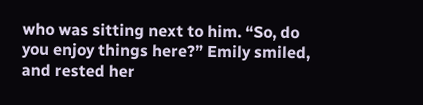who was sitting next to him. “So, do you enjoy things here?” Emily smiled, and rested her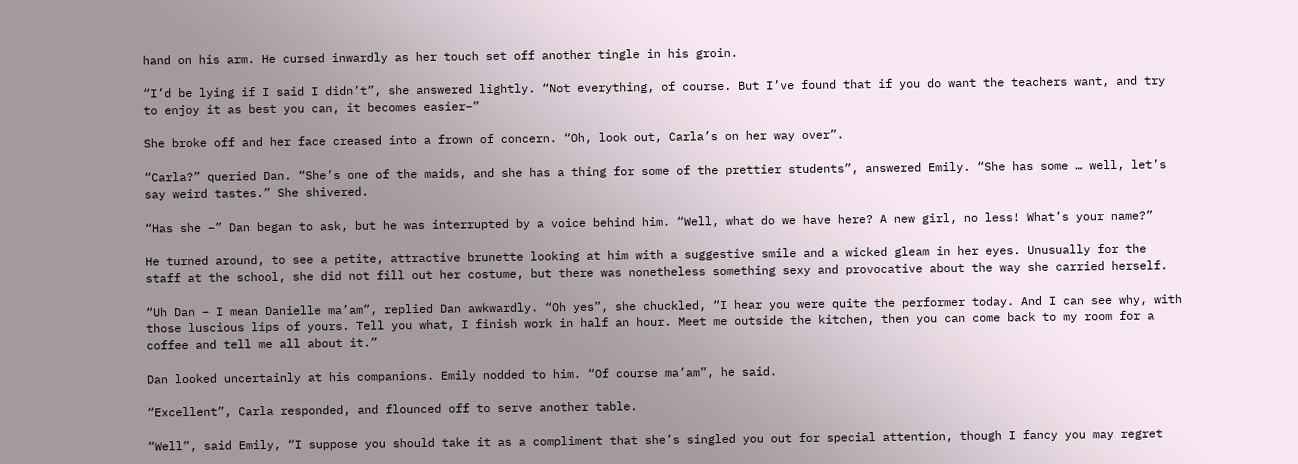hand on his arm. He cursed inwardly as her touch set off another tingle in his groin.

“I’d be lying if I said I didn’t”, she answered lightly. “Not everything, of course. But I’ve found that if you do want the teachers want, and try to enjoy it as best you can, it becomes easier–”

She broke off and her face creased into a frown of concern. “Oh, look out, Carla’s on her way over”.

“Carla?” queried Dan. “She’s one of the maids, and she has a thing for some of the prettier students”, answered Emily. “She has some … well, let’s say weird tastes.” She shivered.

“Has she –” Dan began to ask, but he was interrupted by a voice behind him. “Well, what do we have here? A new girl, no less! What’s your name?”

He turned around, to see a petite, attractive brunette looking at him with a suggestive smile and a wicked gleam in her eyes. Unusually for the staff at the school, she did not fill out her costume, but there was nonetheless something sexy and provocative about the way she carried herself.

“Uh Dan – I mean Danielle ma’am”, replied Dan awkwardly. “Oh yes”, she chuckled, “I hear you were quite the performer today. And I can see why, with those luscious lips of yours. Tell you what, I finish work in half an hour. Meet me outside the kitchen, then you can come back to my room for a coffee and tell me all about it.”

Dan looked uncertainly at his companions. Emily nodded to him. “Of course ma’am”, he said.

“Excellent”, Carla responded, and flounced off to serve another table.

“Well”, said Emily, “I suppose you should take it as a compliment that she’s singled you out for special attention, though I fancy you may regret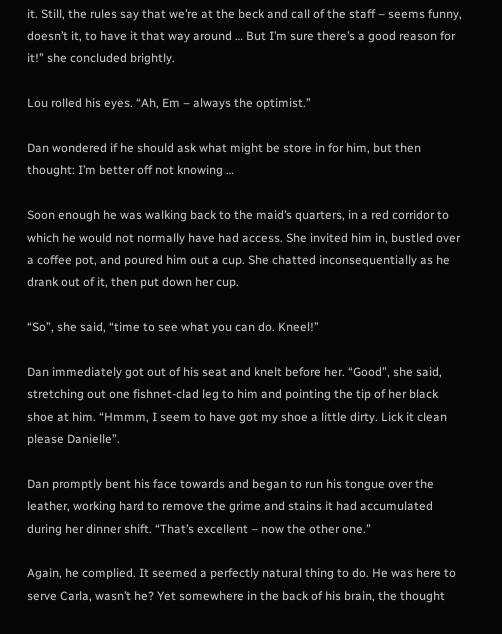it. Still, the rules say that we’re at the beck and call of the staff – seems funny, doesn’t it, to have it that way around … But I’m sure there’s a good reason for it!” she concluded brightly.

Lou rolled his eyes. “Ah, Em – always the optimist.”

Dan wondered if he should ask what might be store in for him, but then thought: I’m better off not knowing …

Soon enough he was walking back to the maid’s quarters, in a red corridor to which he would not normally have had access. She invited him in, bustled over a coffee pot, and poured him out a cup. She chatted inconsequentially as he drank out of it, then put down her cup.

“So”, she said, “time to see what you can do. Kneel!”

Dan immediately got out of his seat and knelt before her. “Good”, she said, stretching out one fishnet-clad leg to him and pointing the tip of her black shoe at him. “Hmmm, I seem to have got my shoe a little dirty. Lick it clean please Danielle”.

Dan promptly bent his face towards and began to run his tongue over the leather, working hard to remove the grime and stains it had accumulated during her dinner shift. “That’s excellent – now the other one.”

Again, he complied. It seemed a perfectly natural thing to do. He was here to serve Carla, wasn’t he? Yet somewhere in the back of his brain, the thought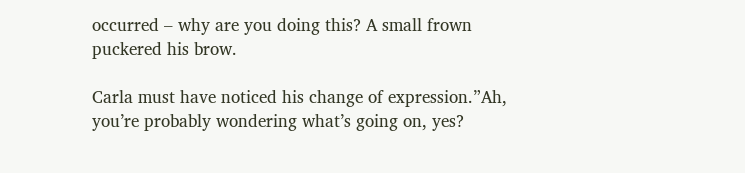occurred – why are you doing this? A small frown puckered his brow.

Carla must have noticed his change of expression.”Ah, you’re probably wondering what’s going on, yes?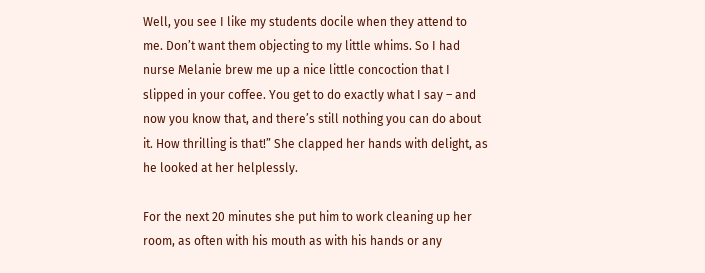Well, you see I like my students docile when they attend to me. Don’t want them objecting to my little whims. So I had nurse Melanie brew me up a nice little concoction that I slipped in your coffee. You get to do exactly what I say – and now you know that, and there’s still nothing you can do about it. How thrilling is that!” She clapped her hands with delight, as he looked at her helplessly.

For the next 20 minutes she put him to work cleaning up her room, as often with his mouth as with his hands or any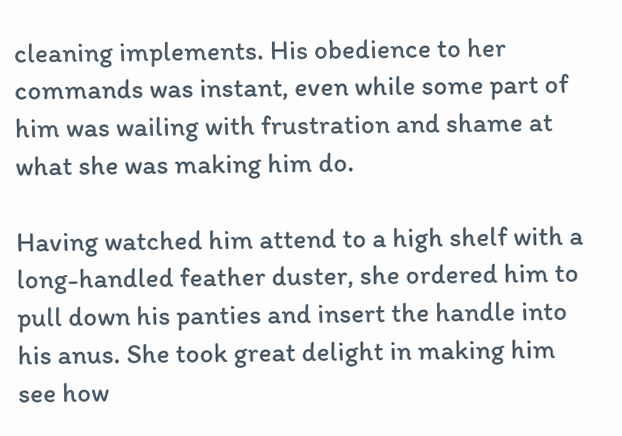cleaning implements. His obedience to her commands was instant, even while some part of him was wailing with frustration and shame at what she was making him do.

Having watched him attend to a high shelf with a long-handled feather duster, she ordered him to pull down his panties and insert the handle into his anus. She took great delight in making him see how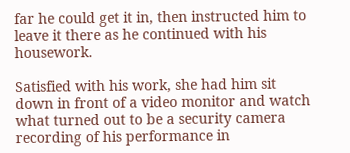far he could get it in, then instructed him to leave it there as he continued with his housework.

Satisfied with his work, she had him sit down in front of a video monitor and watch what turned out to be a security camera recording of his performance in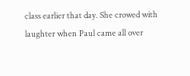class earlier that day. She crowed with laughter when Paul came all over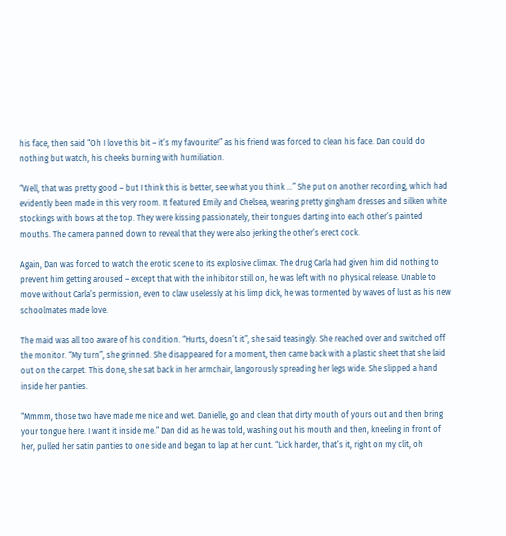his face, then said “Oh I love this bit – it’s my favourite!” as his friend was forced to clean his face. Dan could do nothing but watch, his cheeks burning with humiliation.

“Well, that was pretty good – but I think this is better, see what you think …” She put on another recording, which had evidently been made in this very room. It featured Emily and Chelsea, wearing pretty gingham dresses and silken white stockings with bows at the top. They were kissing passionately, their tongues darting into each other’s painted mouths. The camera panned down to reveal that they were also jerking the other’s erect cock.

Again, Dan was forced to watch the erotic scene to its explosive climax. The drug Carla had given him did nothing to prevent him getting aroused – except that with the inhibitor still on, he was left with no physical release. Unable to move without Carla’s permission, even to claw uselessly at his limp dick, he was tormented by waves of lust as his new schoolmates made love.

The maid was all too aware of his condition. “Hurts, doesn’t it”, she said teasingly. She reached over and switched off the monitor. “My turn”, she grinned. She disappeared for a moment, then came back with a plastic sheet that she laid out on the carpet. This done, she sat back in her armchair, langorously spreading her legs wide. She slipped a hand inside her panties.

“Mmmm, those two have made me nice and wet. Danielle, go and clean that dirty mouth of yours out and then bring your tongue here. I want it inside me.” Dan did as he was told, washing out his mouth and then, kneeling in front of her, pulled her satin panties to one side and began to lap at her cunt. “Lick harder, that’s it, right on my clit, oh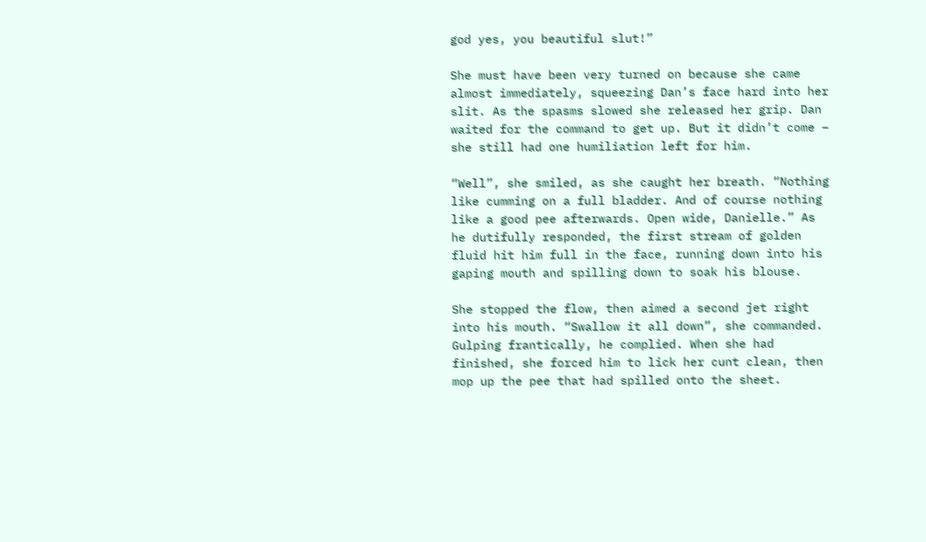god yes, you beautiful slut!”

She must have been very turned on because she came almost immediately, squeezing Dan’s face hard into her slit. As the spasms slowed she released her grip. Dan waited for the command to get up. But it didn’t come – she still had one humiliation left for him.

“Well”, she smiled, as she caught her breath. “Nothing like cumming on a full bladder. And of course nothing like a good pee afterwards. Open wide, Danielle.” As he dutifully responded, the first stream of golden fluid hit him full in the face, running down into his gaping mouth and spilling down to soak his blouse.

She stopped the flow, then aimed a second jet right into his mouth. “Swallow it all down”, she commanded. Gulping frantically, he complied. When she had finished, she forced him to lick her cunt clean, then mop up the pee that had spilled onto the sheet.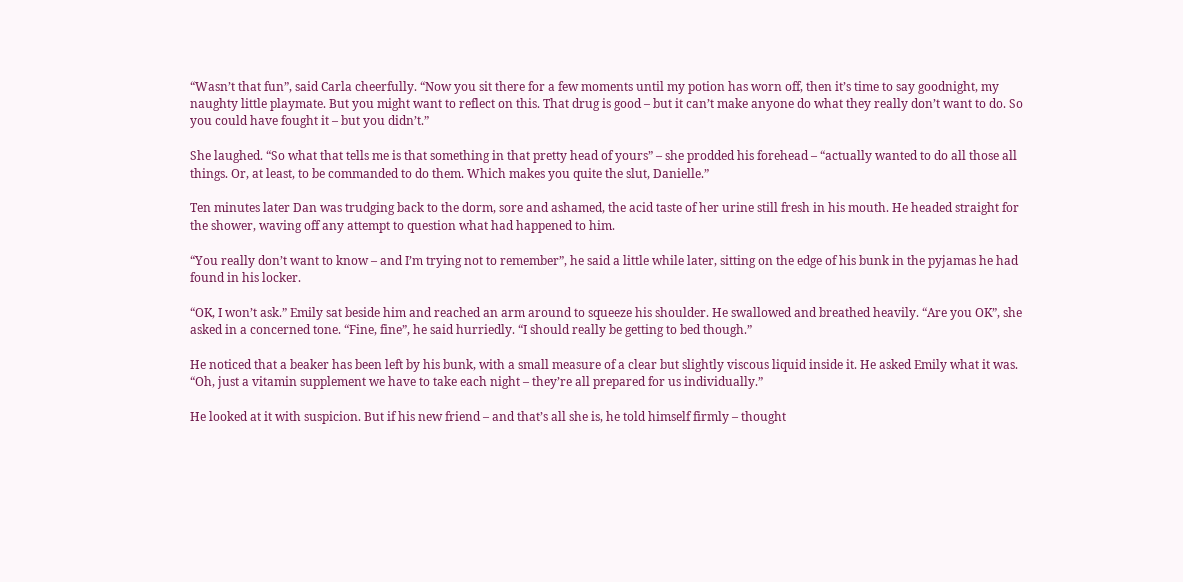“Wasn’t that fun”, said Carla cheerfully. “Now you sit there for a few moments until my potion has worn off, then it’s time to say goodnight, my naughty little playmate. But you might want to reflect on this. That drug is good – but it can’t make anyone do what they really don’t want to do. So you could have fought it – but you didn’t.”

She laughed. “So what that tells me is that something in that pretty head of yours” – she prodded his forehead – “actually wanted to do all those all things. Or, at least, to be commanded to do them. Which makes you quite the slut, Danielle.”

Ten minutes later Dan was trudging back to the dorm, sore and ashamed, the acid taste of her urine still fresh in his mouth. He headed straight for the shower, waving off any attempt to question what had happened to him.

“You really don’t want to know – and I’m trying not to remember”, he said a little while later, sitting on the edge of his bunk in the pyjamas he had found in his locker.

“OK, I won’t ask.” Emily sat beside him and reached an arm around to squeeze his shoulder. He swallowed and breathed heavily. “Are you OK”, she asked in a concerned tone. “Fine, fine”, he said hurriedly. “I should really be getting to bed though.”

He noticed that a beaker has been left by his bunk, with a small measure of a clear but slightly viscous liquid inside it. He asked Emily what it was. “Oh, just a vitamin supplement we have to take each night – they’re all prepared for us individually.”

He looked at it with suspicion. But if his new friend – and that’s all she is, he told himself firmly – thought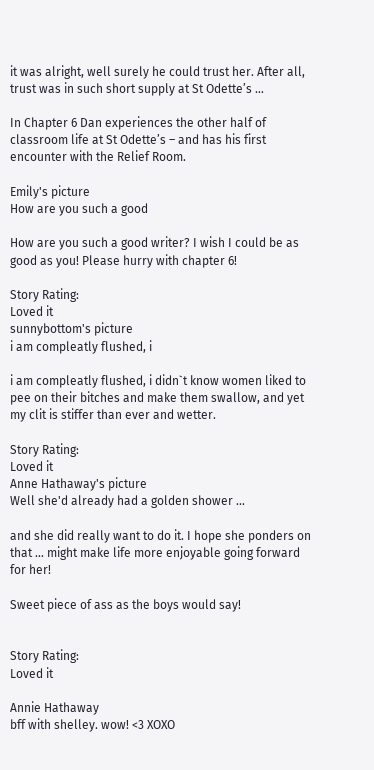it was alright, well surely he could trust her. After all, trust was in such short supply at St Odette’s …

In Chapter 6 Dan experiences the other half of classroom life at St Odette’s – and has his first encounter with the Relief Room.

Emily's picture
How are you such a good

How are you such a good writer? I wish I could be as good as you! Please hurry with chapter 6!

Story Rating:
Loved it
sunnybottom's picture
i am compleatly flushed, i

i am compleatly flushed, i didn`t know women liked to pee on their bitches and make them swallow, and yet my clit is stiffer than ever and wetter.

Story Rating:
Loved it
Anne Hathaway's picture
Well she'd already had a golden shower ...

and she did really want to do it. I hope she ponders on that ... might make life more enjoyable going forward for her!

Sweet piece of ass as the boys would say!


Story Rating:
Loved it

Annie Hathaway
bff with shelley. wow! <3 XOXO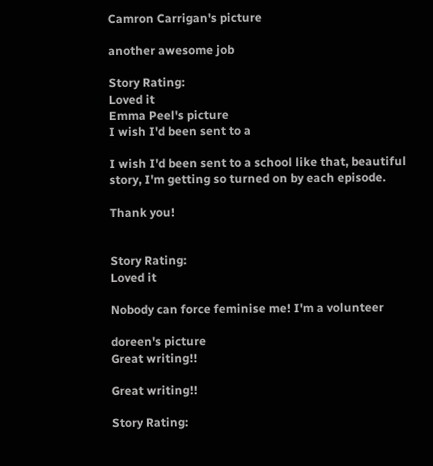Camron Carrigan's picture

another awesome job

Story Rating:
Loved it
Emma Peel's picture
I wish I'd been sent to a

I wish I'd been sent to a school like that, beautiful story, I'm getting so turned on by each episode.

Thank you!


Story Rating:
Loved it

Nobody can force feminise me! I'm a volunteer

doreen's picture
Great writing!!

Great writing!!

Story Rating: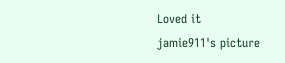Loved it
jamie911's picture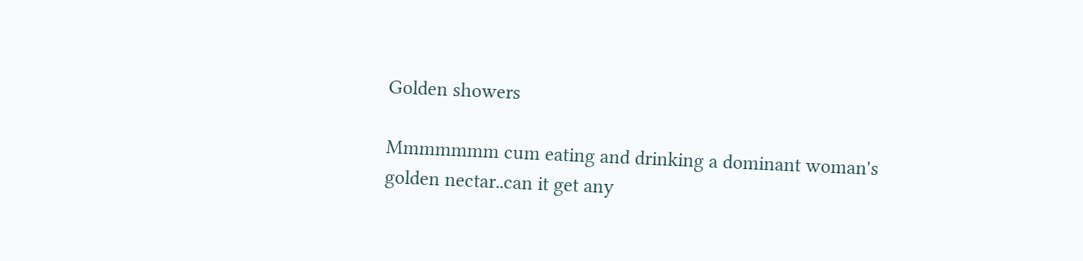Golden showers

Mmmmmmm cum eating and drinking a dominant woman's golden nectar..can it get any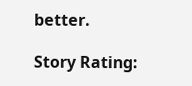better.

Story Rating: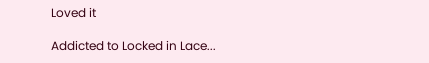Loved it

Addicted to Locked in Lace...